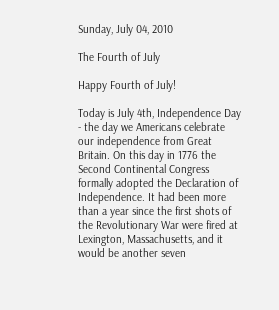Sunday, July 04, 2010

The Fourth of July

Happy Fourth of July!

Today is July 4th, Independence Day - the day we Americans celebrate our independence from Great Britain. On this day in 1776 the Second Continental Congress formally adopted the Declaration of Independence. It had been more than a year since the first shots of the Revolutionary War were fired at Lexington, Massachusetts, and it would be another seven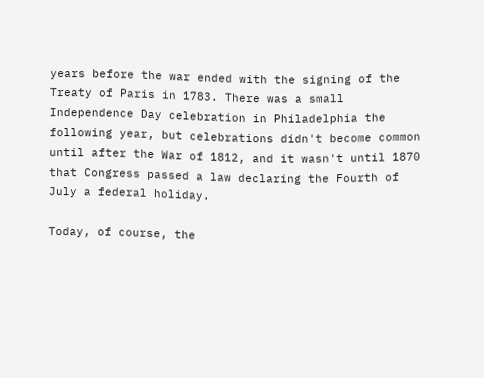years before the war ended with the signing of the Treaty of Paris in 1783. There was a small Independence Day celebration in Philadelphia the following year, but celebrations didn't become common until after the War of 1812, and it wasn't until 1870 that Congress passed a law declaring the Fourth of July a federal holiday.

Today, of course, the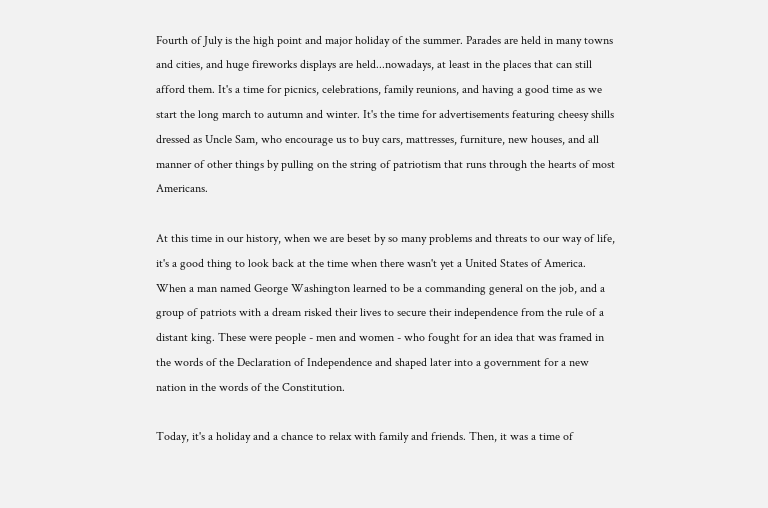Fourth of July is the high point and major holiday of the summer. Parades are held in many towns and cities, and huge fireworks displays are held...nowadays, at least in the places that can still afford them. It's a time for picnics, celebrations, family reunions, and having a good time as we start the long march to autumn and winter. It's the time for advertisements featuring cheesy shills dressed as Uncle Sam, who encourage us to buy cars, mattresses, furniture, new houses, and all manner of other things by pulling on the string of patriotism that runs through the hearts of most Americans.

At this time in our history, when we are beset by so many problems and threats to our way of life, it's a good thing to look back at the time when there wasn't yet a United States of America. When a man named George Washington learned to be a commanding general on the job, and a group of patriots with a dream risked their lives to secure their independence from the rule of a distant king. These were people - men and women - who fought for an idea that was framed in the words of the Declaration of Independence and shaped later into a government for a new nation in the words of the Constitution.

Today, it's a holiday and a chance to relax with family and friends. Then, it was a time of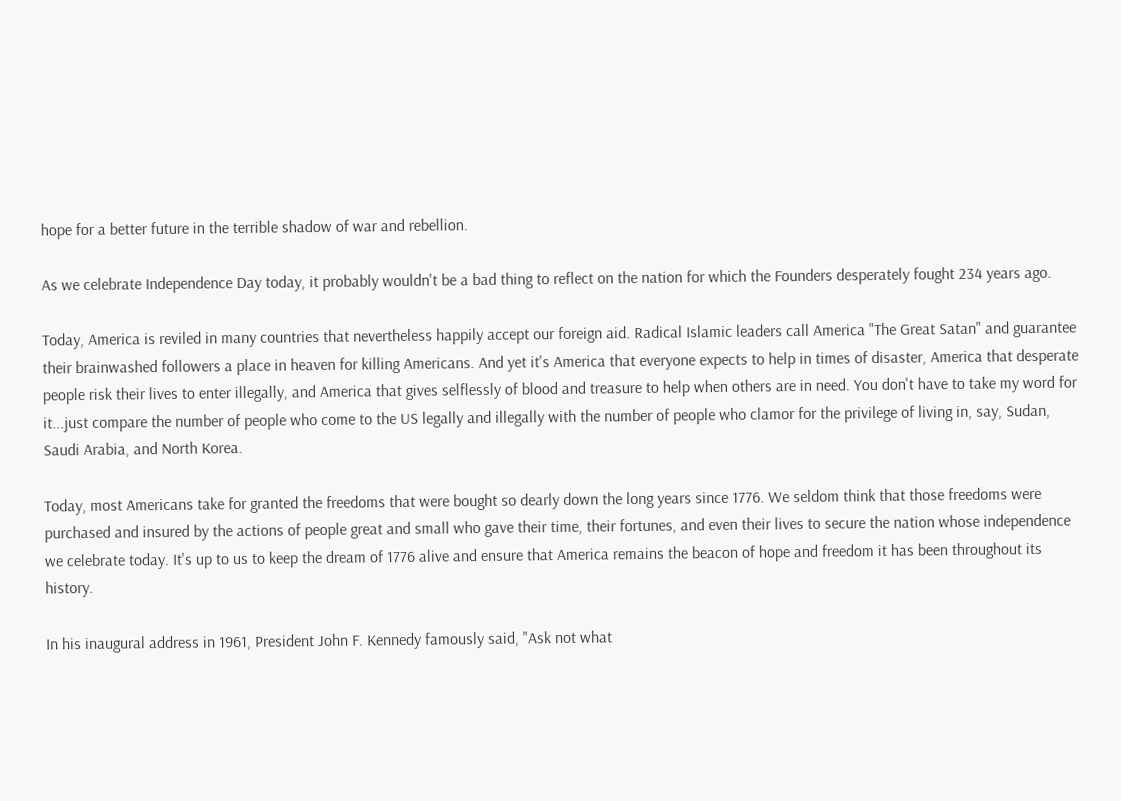hope for a better future in the terrible shadow of war and rebellion.

As we celebrate Independence Day today, it probably wouldn't be a bad thing to reflect on the nation for which the Founders desperately fought 234 years ago.

Today, America is reviled in many countries that nevertheless happily accept our foreign aid. Radical Islamic leaders call America "The Great Satan" and guarantee their brainwashed followers a place in heaven for killing Americans. And yet it's America that everyone expects to help in times of disaster, America that desperate people risk their lives to enter illegally, and America that gives selflessly of blood and treasure to help when others are in need. You don't have to take my word for it...just compare the number of people who come to the US legally and illegally with the number of people who clamor for the privilege of living in, say, Sudan, Saudi Arabia, and North Korea.

Today, most Americans take for granted the freedoms that were bought so dearly down the long years since 1776. We seldom think that those freedoms were purchased and insured by the actions of people great and small who gave their time, their fortunes, and even their lives to secure the nation whose independence we celebrate today. It's up to us to keep the dream of 1776 alive and ensure that America remains the beacon of hope and freedom it has been throughout its history.

In his inaugural address in 1961, President John F. Kennedy famously said, "Ask not what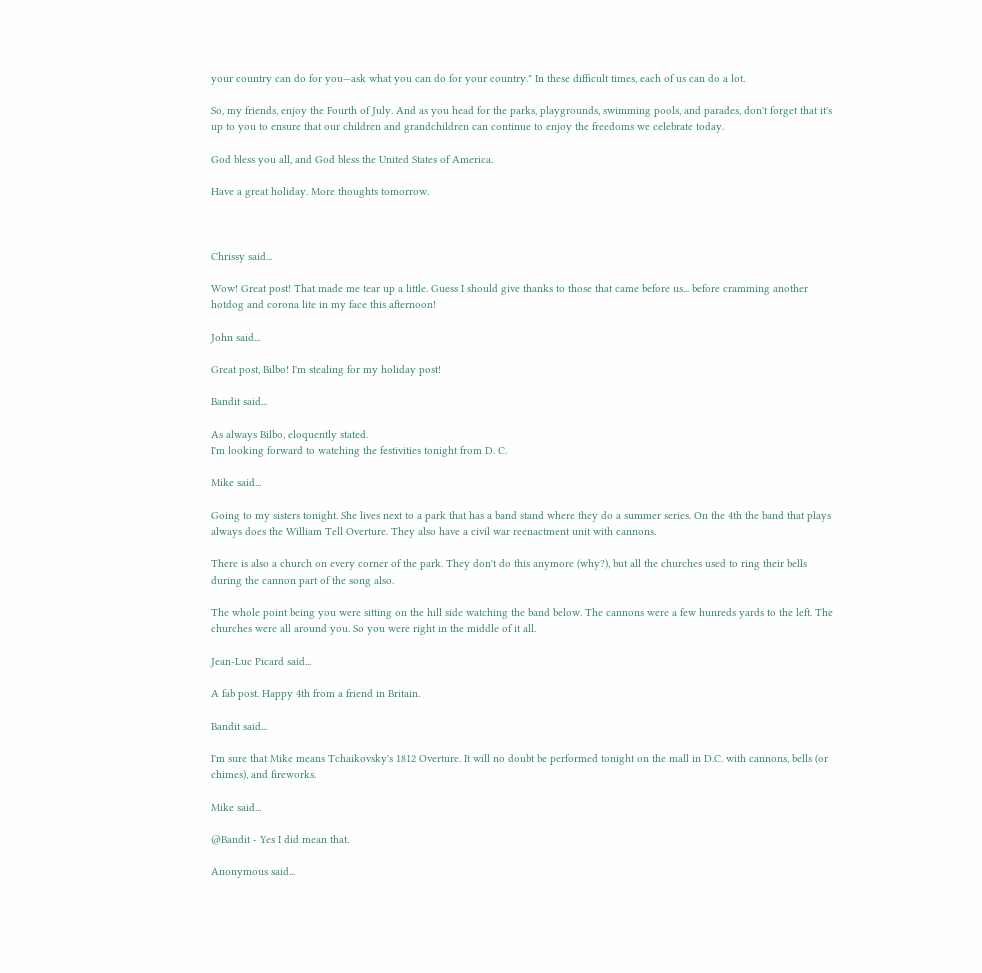your country can do for you—ask what you can do for your country." In these difficult times, each of us can do a lot.

So, my friends, enjoy the Fourth of July. And as you head for the parks, playgrounds, swimming pools, and parades, don't forget that it's up to you to ensure that our children and grandchildren can continue to enjoy the freedoms we celebrate today.

God bless you all, and God bless the United States of America.

Have a great holiday. More thoughts tomorrow.



Chrissy said...

Wow! Great post! That made me tear up a little. Guess I should give thanks to those that came before us... before cramming another hotdog and corona lite in my face this afternoon!

John said...

Great post, Bilbo! I'm stealing for my holiday post!

Bandit said...

As always Bilbo, eloquently stated.
I'm looking forward to watching the festivities tonight from D. C.

Mike said...

Going to my sisters tonight. She lives next to a park that has a band stand where they do a summer series. On the 4th the band that plays always does the William Tell Overture. They also have a civil war reenactment unit with cannons.

There is also a church on every corner of the park. They don't do this anymore (why?), but all the churches used to ring their bells during the cannon part of the song also.

The whole point being you were sitting on the hill side watching the band below. The cannons were a few hunreds yards to the left. The churches were all around you. So you were right in the middle of it all.

Jean-Luc Picard said...

A fab post. Happy 4th from a friend in Britain.

Bandit said...

I'm sure that Mike means Tchaikovsky's 1812 Overture. It will no doubt be performed tonight on the mall in D.C. with cannons, bells (or chimes), and fireworks.

Mike said...

@Bandit - Yes I did mean that.

Anonymous said...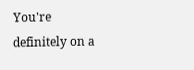You're definitely on a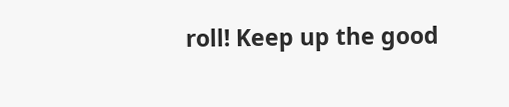roll! Keep up the good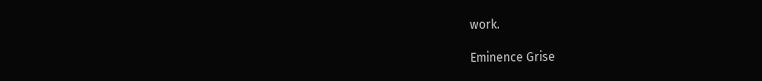work.

Eminence Grise